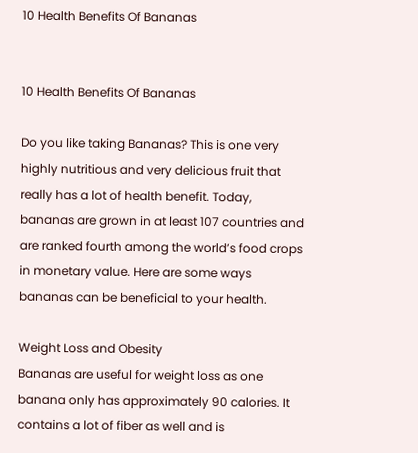10 Health Benefits Of Bananas


10 Health Benefits Of Bananas

Do you like taking Bananas? This is one very highly nutritious and very delicious fruit that really has a lot of health benefit. Today, bananas are grown in at least 107 countries and are ranked fourth among the world’s food crops in monetary value. Here are some ways bananas can be beneficial to your health.

Weight Loss and Obesity
Bananas are useful for weight loss as one banana only has approximately 90 calories. It contains a lot of fiber as well and is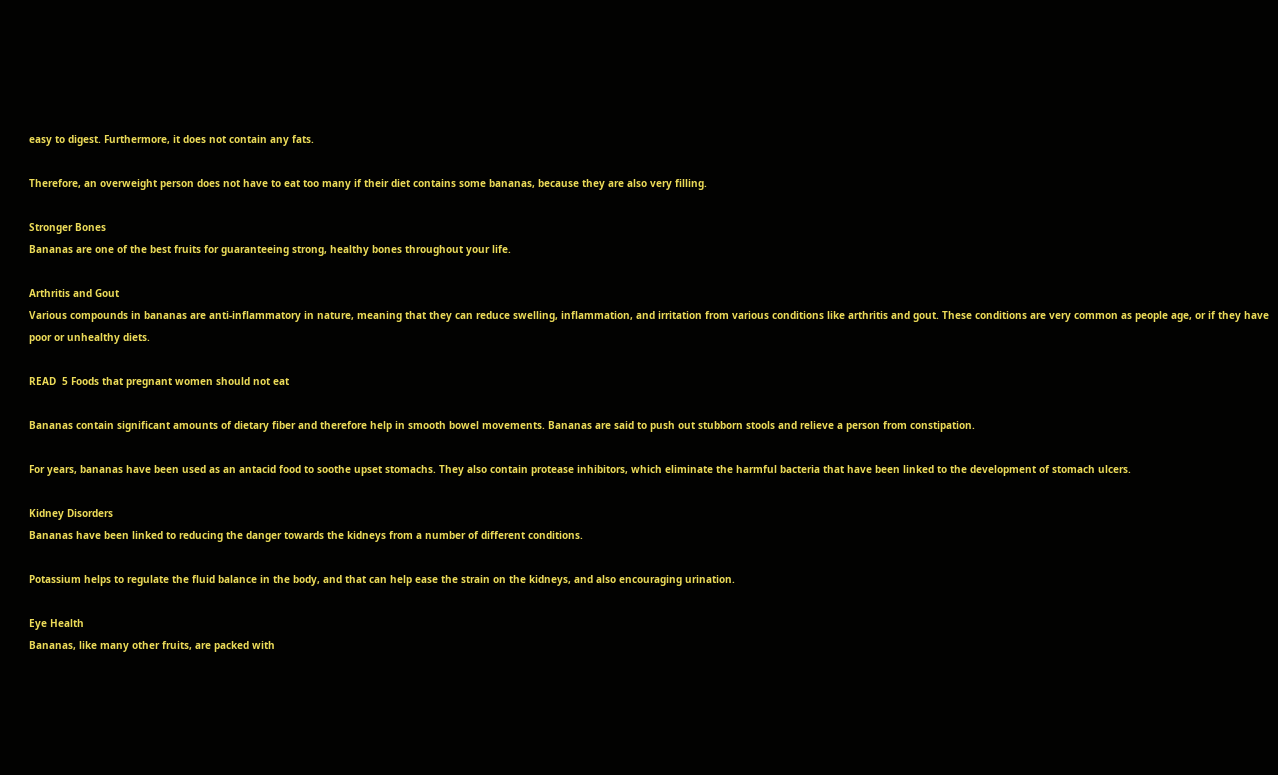easy to digest. Furthermore, it does not contain any fats.

Therefore, an overweight person does not have to eat too many if their diet contains some bananas, because they are also very filling.

Stronger Bones
Bananas are one of the best fruits for guaranteeing strong, healthy bones throughout your life.

Arthritis and Gout
Various compounds in bananas are anti-inflammatory in nature, meaning that they can reduce swelling, inflammation, and irritation from various conditions like arthritis and gout. These conditions are very common as people age, or if they have poor or unhealthy diets.

READ  5 Foods that pregnant women should not eat

Bananas contain significant amounts of dietary fiber and therefore help in smooth bowel movements. Bananas are said to push out stubborn stools and relieve a person from constipation.

For years, bananas have been used as an antacid food to soothe upset stomachs. They also contain protease inhibitors, which eliminate the harmful bacteria that have been linked to the development of stomach ulcers.

Kidney Disorders
Bananas have been linked to reducing the danger towards the kidneys from a number of different conditions.

Potassium helps to regulate the fluid balance in the body, and that can help ease the strain on the kidneys, and also encouraging urination.

Eye Health
Bananas, like many other fruits, are packed with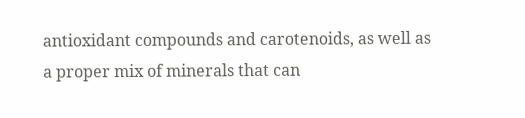antioxidant compounds and carotenoids, as well as a proper mix of minerals that can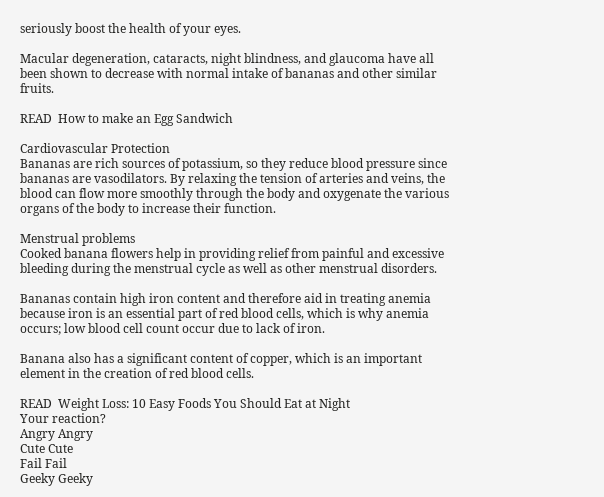seriously boost the health of your eyes.

Macular degeneration, cataracts, night blindness, and glaucoma have all been shown to decrease with normal intake of bananas and other similar fruits.

READ  How to make an Egg Sandwich

Cardiovascular Protection
Bananas are rich sources of potassium, so they reduce blood pressure since bananas are vasodilators. By relaxing the tension of arteries and veins, the blood can flow more smoothly through the body and oxygenate the various organs of the body to increase their function.

Menstrual problems
Cooked banana flowers help in providing relief from painful and excessive bleeding during the menstrual cycle as well as other menstrual disorders.

Bananas contain high iron content and therefore aid in treating anemia because iron is an essential part of red blood cells, which is why anemia occurs; low blood cell count occur due to lack of iron.

Banana also has a significant content of copper, which is an important element in the creation of red blood cells.

READ  Weight Loss: 10 Easy Foods You Should Eat at Night
Your reaction?
Angry Angry
Cute Cute
Fail Fail
Geeky Geeky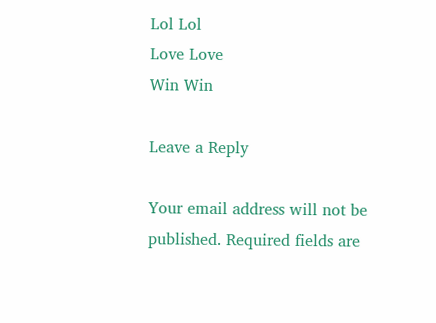Lol Lol
Love Love
Win Win

Leave a Reply

Your email address will not be published. Required fields are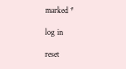marked *

log in

reset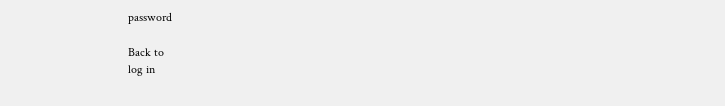password

Back to
log in